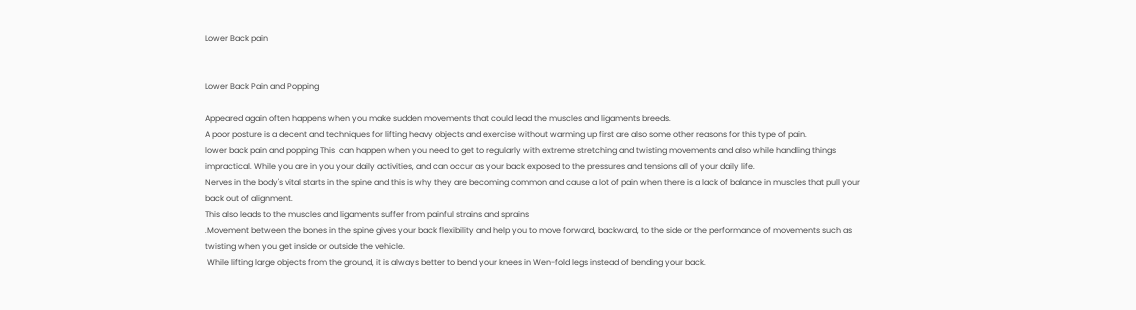Lower Back pain


Lower Back Pain and Popping

Appeared again often happens when you make sudden movements that could lead the muscles and ligaments breeds.
A poor posture is a decent and techniques for lifting heavy objects and exercise without warming up first are also some other reasons for this type of pain.
lower back pain and popping This  can happen when you need to get to regularly with extreme stretching and twisting movements and also while handling things impractical. While you are in you your daily activities, and can occur as your back exposed to the pressures and tensions all of your daily life.
Nerves in the body's vital starts in the spine and this is why they are becoming common and cause a lot of pain when there is a lack of balance in muscles that pull your back out of alignment.
This also leads to the muscles and ligaments suffer from painful strains and sprains
.Movement between the bones in the spine gives your back flexibility and help you to move forward, backward, to the side or the performance of movements such as twisting when you get inside or outside the vehicle.
 While lifting large objects from the ground, it is always better to bend your knees in Wen-fold legs instead of bending your back.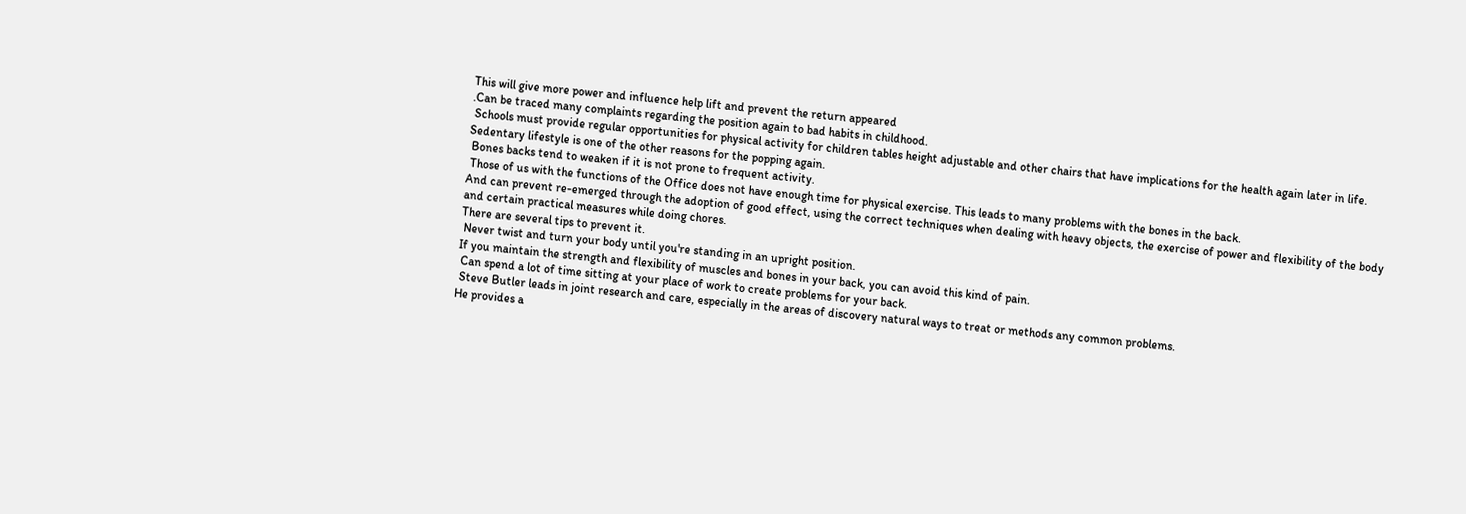This will give more power and influence help lift and prevent the return appeared
.Can be traced many complaints regarding the position again to bad habits in childhood.
 Schools must provide regular opportunities for physical activity for children tables height adjustable and other chairs that have implications for the health again later in life. Sedentary lifestyle is one of the other reasons for the popping again.
 Bones backs tend to weaken if it is not prone to frequent activity.
 Those of us with the functions of the Office does not have enough time for physical exercise. This leads to many problems with the bones in the back.
And can prevent re-emerged through the adoption of good effect, using the correct techniques when dealing with heavy objects, the exercise of power and flexibility of the body and certain practical measures while doing chores.
There are several tips to prevent it.
 Never twist and turn your body until you're standing in an upright position.
If you maintain the strength and flexibility of muscles and bones in your back, you can avoid this kind of pain.
 Can spend a lot of time sitting at your place of work to create problems for your back.
 Steve Butler leads in joint research and care, especially in the areas of discovery natural ways to treat or methods any common problems.
He provides a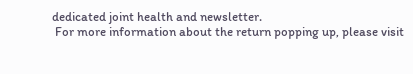dedicated joint health and newsletter.
 For more information about the return popping up, please visit